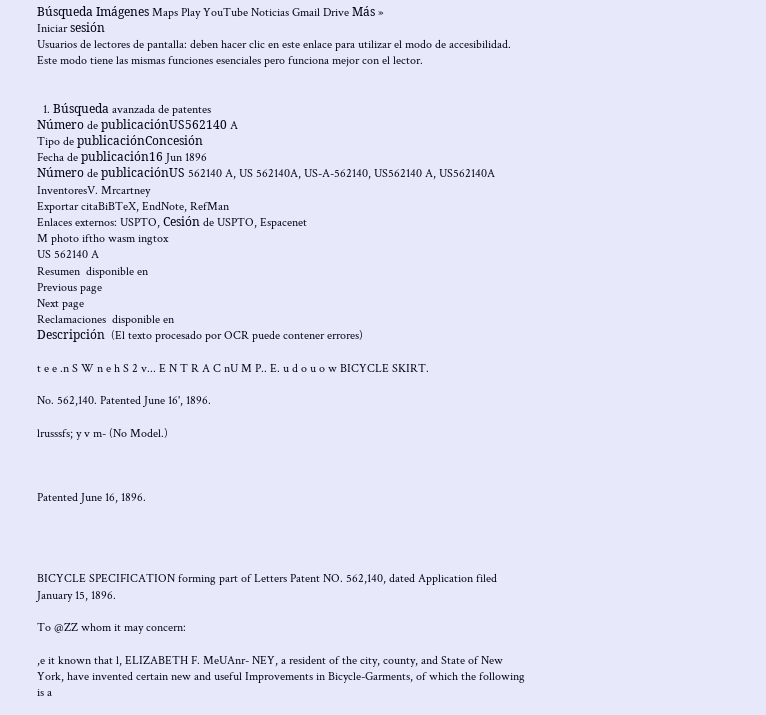Búsqueda Imágenes Maps Play YouTube Noticias Gmail Drive Más »
Iniciar sesión
Usuarios de lectores de pantalla: deben hacer clic en este enlace para utilizar el modo de accesibilidad. Este modo tiene las mismas funciones esenciales pero funciona mejor con el lector.


  1. Búsqueda avanzada de patentes
Número de publicaciónUS562140 A
Tipo de publicaciónConcesión
Fecha de publicación16 Jun 1896
Número de publicaciónUS 562140 A, US 562140A, US-A-562140, US562140 A, US562140A
InventoresV. Mrcartney
Exportar citaBiBTeX, EndNote, RefMan
Enlaces externos: USPTO, Cesión de USPTO, Espacenet
M photo iftho wasm ingtox
US 562140 A
Resumen  disponible en
Previous page
Next page
Reclamaciones  disponible en
Descripción  (El texto procesado por OCR puede contener errores)

t e e .n S W n e h S 2 v... E N T R A C nU M P.. E. u d o u o w BICYCLE SKIRT.

No. 562,140. Patented June 16', 1896.

lrusssfs; y v m- (No Model.)



Patented June 16, 1896.




BICYCLE SPECIFICATION forming part of Letters Patent NO. 562,140, dated Application filed January 15, 1896.

To @ZZ whom it may concern:

,e it known that l, ELIZABETH F. MeUAnr- NEY, a resident of the city, county, and State of New York, have invented certain new and useful Improvements in Bicycle-Garments, of which the following is a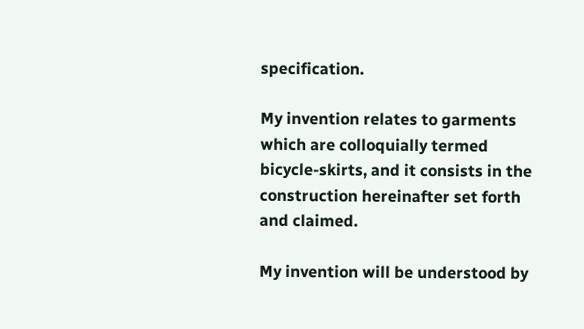specification.

My invention relates to garments which are colloquially termed bicycle-skirts, and it consists in the construction hereinafter set forth and claimed.

My invention will be understood by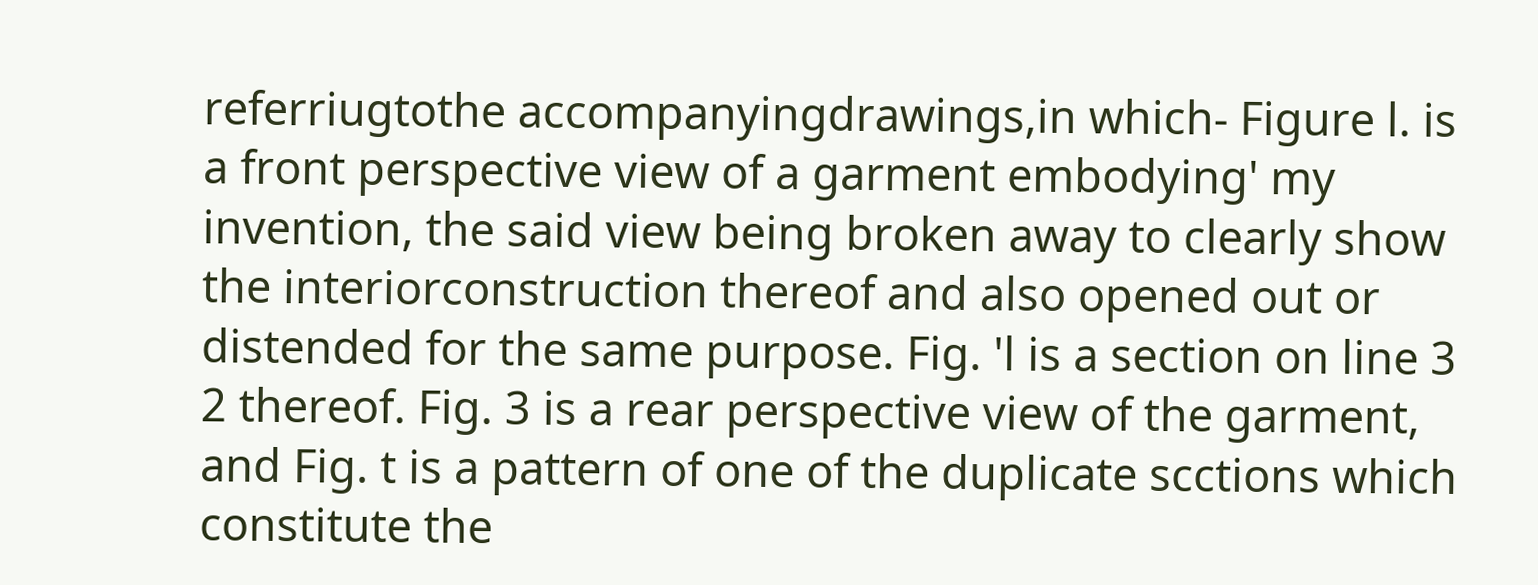referriugtothe accompanyingdrawings,in which- Figure l. is a front perspective view of a garment embodying' my invention, the said view being broken away to clearly show the interiorconstruction thereof and also opened out or distended for the same purpose. Fig. 'l is a section on line 3 2 thereof. Fig. 3 is a rear perspective view of the garment, and Fig. t is a pattern of one of the duplicate scctions which constitute the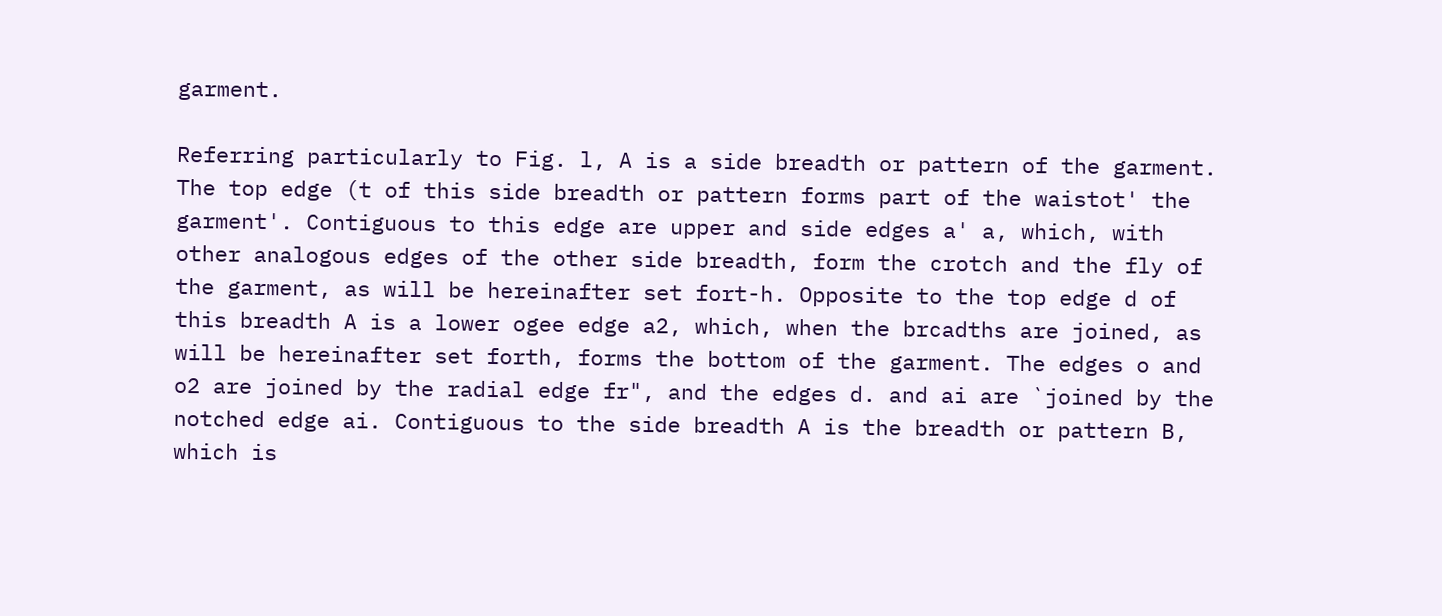garment.

Referring particularly to Fig. l, A is a side breadth or pattern of the garment. The top edge (t of this side breadth or pattern forms part of the waistot' the garment'. Contiguous to this edge are upper and side edges a' a, which, with other analogous edges of the other side breadth, form the crotch and the fly of the garment, as will be hereinafter set fort-h. Opposite to the top edge d of this breadth A is a lower ogee edge a2, which, when the brcadths are joined, as will be hereinafter set forth, forms the bottom of the garment. The edges o and o2 are joined by the radial edge fr", and the edges d. and ai are `joined by the notched edge ai. Contiguous to the side breadth A is the breadth or pattern B, which is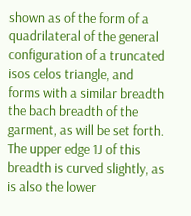shown as of the form of a quadrilateral of the general configuration of a truncated isos celos triangle, and forms with a similar breadth the bach breadth of the garment, as will be set forth. The upper edge 1J of this breadth is curved slightly, as is also the lower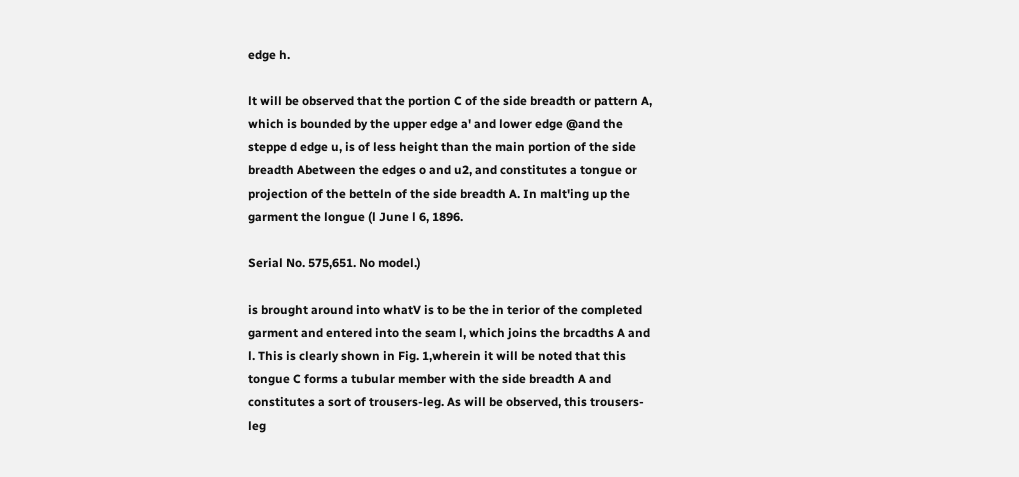edge h.

lt will be observed that the portion C of the side breadth or pattern A, which is bounded by the upper edge a' and lower edge @and the steppe d edge u, is of less height than the main portion of the side breadth Abetween the edges o and u2, and constitutes a tongue or projection of the betteln of the side breadth A. In malt'ing up the garment the longue (l June l 6, 1896.

Serial No. 575,651. No model.)

is brought around into whatV is to be the in terior of the completed garment and entered into the seam l, which joins the brcadths A and l. This is clearly shown in Fig. 1,wherein it will be noted that this tongue C forms a tubular member with the side breadth A and constitutes a sort of trousers-leg. As will be observed, this trousers-leg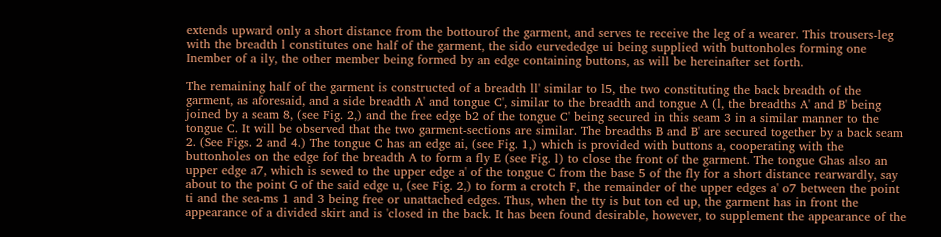extends upward only a short distance from the bottourof the garment, and serves te receive the leg of a wearer. This trousers-leg with the breadth l constitutes one half of the garment, the sido eurvededge ui being supplied with buttonholes forming one Inember of a ily, the other member being formed by an edge containing buttons, as will be hereinafter set forth.

The remaining half of the garment is constructed of a breadth ll' similar to l5, the two constituting the back breadth of the garment, as aforesaid, and a side breadth A' and tongue C', similar to the breadth and tongue A (l, the breadths A' and B' being joined by a seam 8, (see Fig. 2,) and the free edge b2 of the tongue C' being secured in this seam 3 in a similar manner to the tongue C. It will be observed that the two garment-sections are similar. The breadths B and B' are secured together by a back seam 2. (See Figs. 2 and 4.) The tongue C has an edge ai, (see Fig. 1,) which is provided with buttons a, cooperating with the buttonholes on the edge fof the breadth A to form a fly E (see Fig. l) to close the front of the garment. The tongue Ghas also an upper edge a7, which is sewed to the upper edge a' of the tongue C from the base 5 of the fly for a short distance rearwardly, say about to the point G of the said edge u, (see Fig. 2,) to form a crotch F, the remainder of the upper edges a' o7 between the point ti and the sea-ms 1 and 3 being free or unattached edges. Thus, when the tty is but ton ed up, the garment has in front the appearance of a divided skirt and is 'closed in the back. It has been found desirable, however, to supplement the appearance of the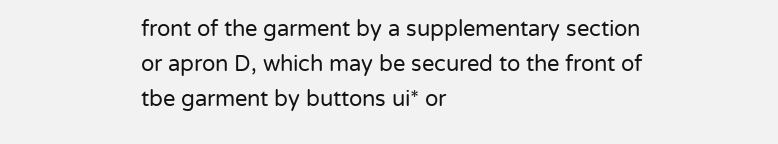front of the garment by a supplementary section or apron D, which may be secured to the front of tbe garment by buttons ui* or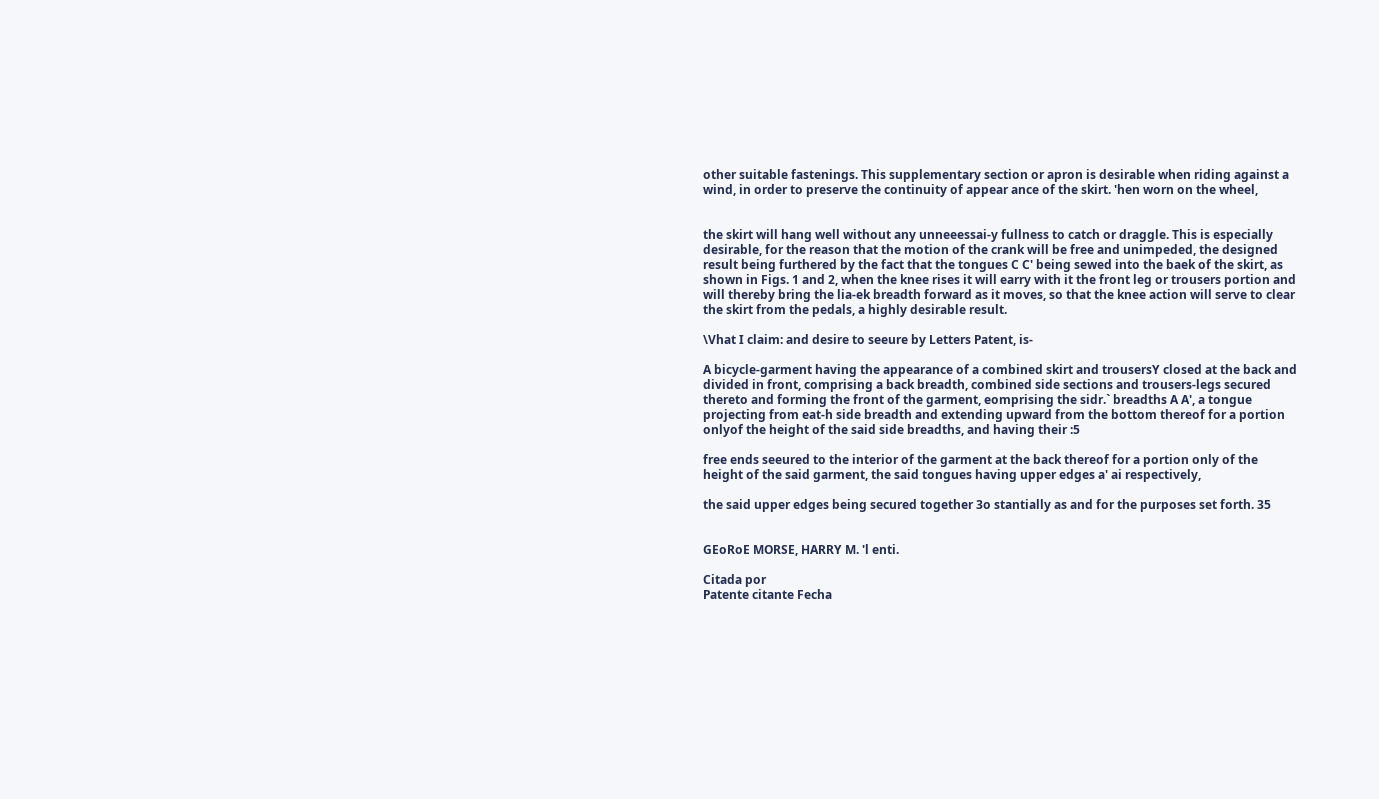other suitable fastenings. This supplementary section or apron is desirable when riding against a wind, in order to preserve the continuity of appear ance of the skirt. 'hen worn on the wheel,


the skirt will hang well without any unneeessai-y fullness to catch or draggle. This is especially desirable, for the reason that the motion of the crank will be free and unimpeded, the designed result being furthered by the fact that the tongues C C' being sewed into the baek of the skirt, as shown in Figs. 1 and 2, when the knee rises it will earry with it the front leg or trousers portion and will thereby bring the lia-ek breadth forward as it moves, so that the knee action will serve to clear the skirt from the pedals, a highly desirable result.

\Vhat I claim: and desire to seeure by Letters Patent, is-

A bicycle-garment having the appearance of a combined skirt and trousersY closed at the back and divided in front, comprising a back breadth, combined side sections and trousers-legs secured thereto and forming the front of the garment, eomprising the sidr.` breadths A A', a tongue projecting from eat-h side breadth and extending upward from the bottom thereof for a portion onlyof the height of the said side breadths, and having their :5

free ends seeured to the interior of the garment at the back thereof for a portion only of the height of the said garment, the said tongues having upper edges a' ai respectively,

the said upper edges being secured together 3o stantially as and for the purposes set forth. 35


GEoRoE MORSE, HARRY M. 'l enti.

Citada por
Patente citante Fecha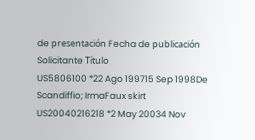de presentación Fecha de publicación Solicitante Título
US5806100 *22 Ago 199715 Sep 1998De Scandiffio; IrmaFaux skirt
US20040216218 *2 May 20034 Nov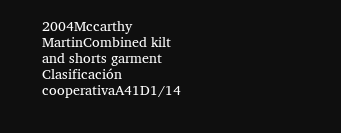2004Mccarthy MartinCombined kilt and shorts garment
Clasificación cooperativaA41D1/14